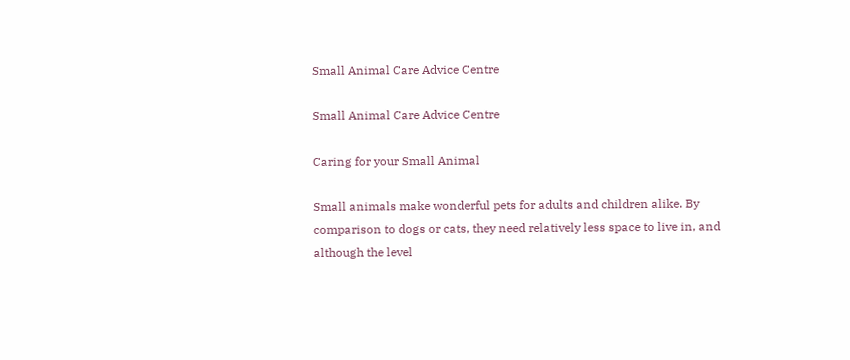Small Animal Care Advice Centre

Small Animal Care Advice Centre

Caring for your Small Animal

Small animals make wonderful pets for adults and children alike. By comparison to dogs or cats, they need relatively less space to live in, and although the level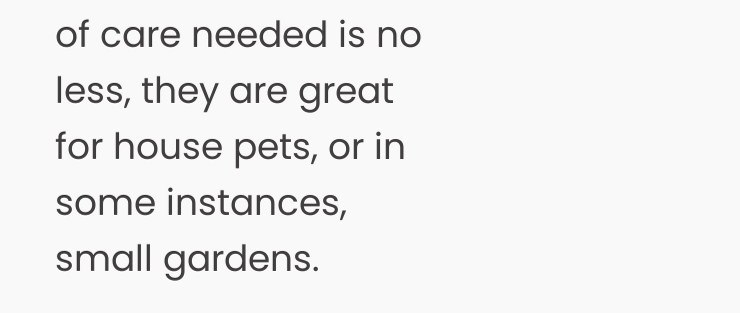of care needed is no less, they are great for house pets, or in some instances, small gardens.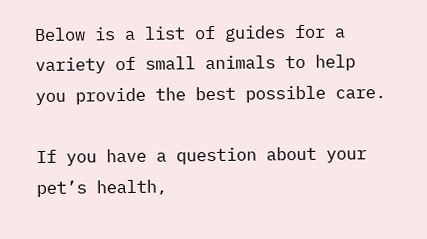Below is a list of guides for a variety of small animals to help you provide the best possible care.

If you have a question about your pet’s health,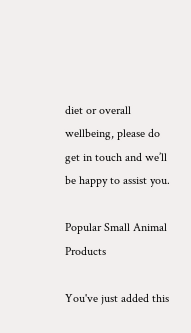diet or overall wellbeing, please do get in touch and we’ll be happy to assist you.

Popular Small Animal Products

You've just added this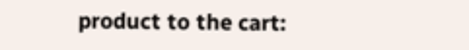product to the cart: